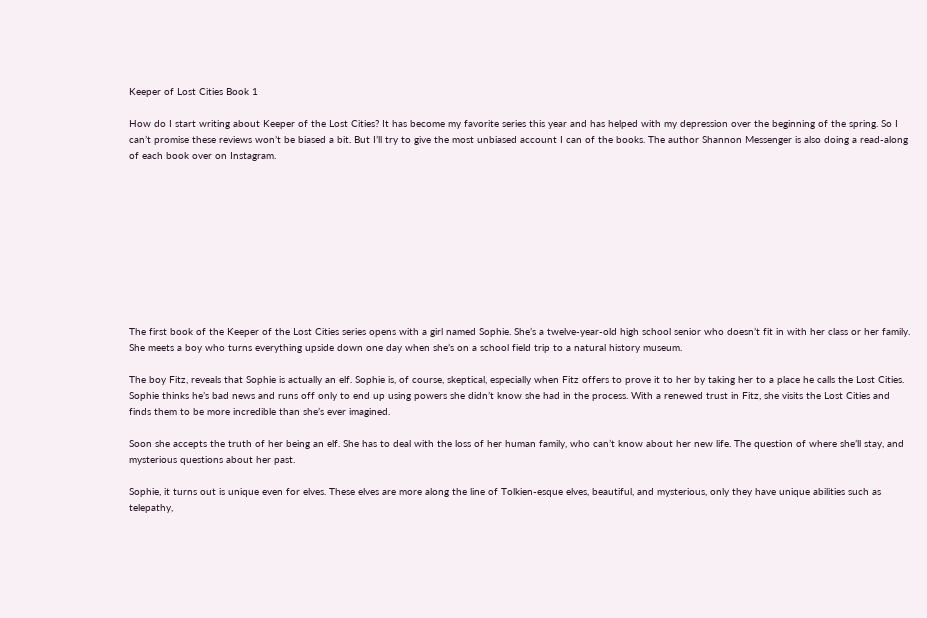Keeper of Lost Cities Book 1

How do I start writing about Keeper of the Lost Cities? It has become my favorite series this year and has helped with my depression over the beginning of the spring. So I can’t promise these reviews won’t be biased a bit. But I’ll try to give the most unbiased account I can of the books. The author Shannon Messenger is also doing a read-along of each book over on Instagram.










The first book of the Keeper of the Lost Cities series opens with a girl named Sophie. She’s a twelve-year-old high school senior who doesn’t fit in with her class or her family. She meets a boy who turns everything upside down one day when she’s on a school field trip to a natural history museum.

The boy Fitz, reveals that Sophie is actually an elf. Sophie is, of course, skeptical, especially when Fitz offers to prove it to her by taking her to a place he calls the Lost Cities. Sophie thinks he’s bad news and runs off only to end up using powers she didn’t know she had in the process. With a renewed trust in Fitz, she visits the Lost Cities and finds them to be more incredible than she’s ever imagined.

Soon she accepts the truth of her being an elf. She has to deal with the loss of her human family, who can’t know about her new life. The question of where she’ll stay, and mysterious questions about her past.

Sophie, it turns out is unique even for elves. These elves are more along the line of Tolkien-esque elves, beautiful, and mysterious, only they have unique abilities such as telepathy,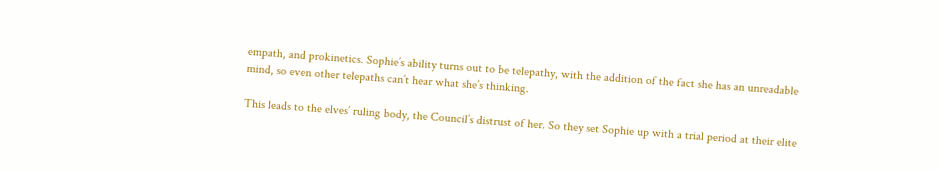empath, and prokinetics. Sophie’s ability turns out to be telepathy, with the addition of the fact she has an unreadable mind, so even other telepaths can’t hear what she’s thinking.

This leads to the elves’ ruling body, the Council’s distrust of her. So they set Sophie up with a trial period at their elite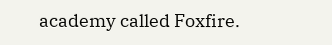academy called Foxfire.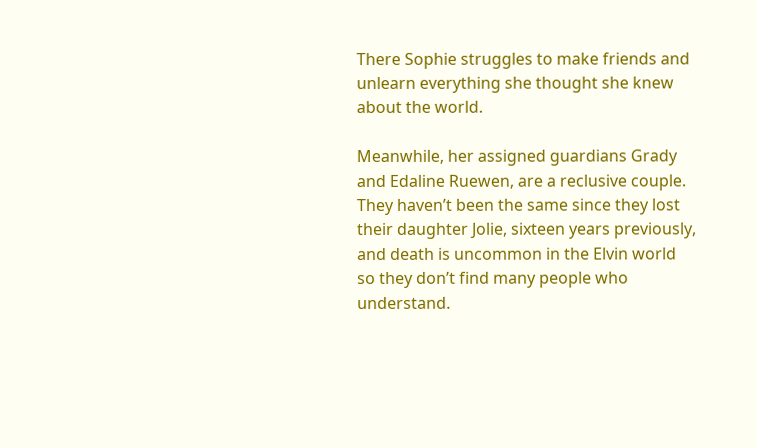There Sophie struggles to make friends and unlearn everything she thought she knew about the world.

Meanwhile, her assigned guardians Grady and Edaline Ruewen, are a reclusive couple. They haven’t been the same since they lost their daughter Jolie, sixteen years previously, and death is uncommon in the Elvin world so they don’t find many people who understand.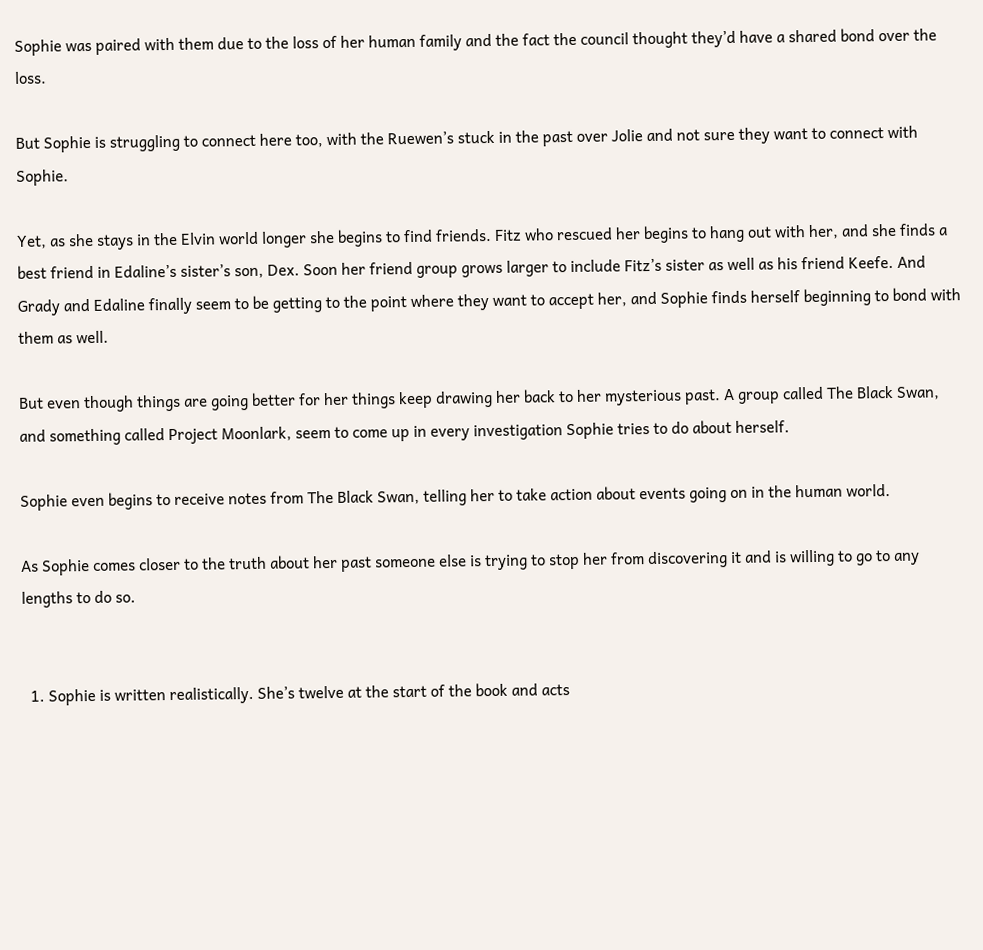Sophie was paired with them due to the loss of her human family and the fact the council thought they’d have a shared bond over the loss.

But Sophie is struggling to connect here too, with the Ruewen’s stuck in the past over Jolie and not sure they want to connect with Sophie.

Yet, as she stays in the Elvin world longer she begins to find friends. Fitz who rescued her begins to hang out with her, and she finds a best friend in Edaline’s sister’s son, Dex. Soon her friend group grows larger to include Fitz’s sister as well as his friend Keefe. And Grady and Edaline finally seem to be getting to the point where they want to accept her, and Sophie finds herself beginning to bond with them as well.

But even though things are going better for her things keep drawing her back to her mysterious past. A group called The Black Swan, and something called Project Moonlark, seem to come up in every investigation Sophie tries to do about herself.

Sophie even begins to receive notes from The Black Swan, telling her to take action about events going on in the human world.

As Sophie comes closer to the truth about her past someone else is trying to stop her from discovering it and is willing to go to any lengths to do so.


  1. Sophie is written realistically. She’s twelve at the start of the book and acts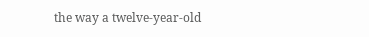the way a twelve-year-old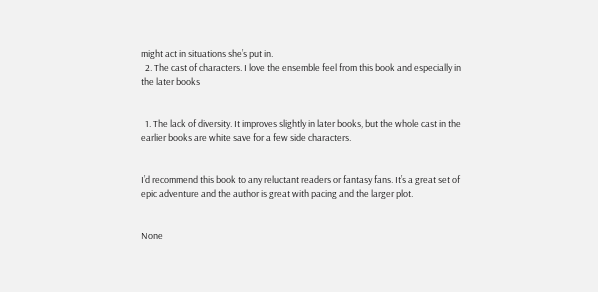might act in situations she’s put in.
  2. The cast of characters. I love the ensemble feel from this book and especially in the later books


  1. The lack of diversity. It improves slightly in later books, but the whole cast in the earlier books are white save for a few side characters.


I’d recommend this book to any reluctant readers or fantasy fans. It’s a great set of epic adventure and the author is great with pacing and the larger plot.


None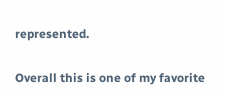represented.

Overall this is one of my favorite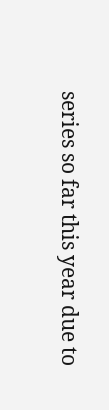series so far this year due to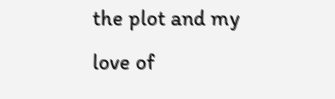the plot and my love of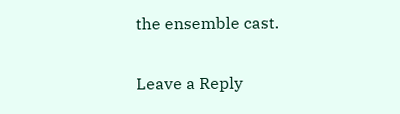the ensemble cast.

Leave a Reply